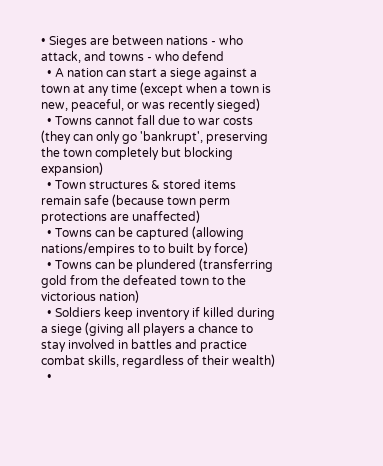• Sieges are between nations - who attack, and towns - who defend
  • A nation can start a siege against a town at any time (except when a town is new, peaceful, or was recently sieged)
  • Towns cannot fall due to war costs (they can only go 'bankrupt', preserving the town completely but blocking expansion)
  • Town structures & stored items remain safe (because town perm protections are unaffected)
  • Towns can be captured (allowing nations/empires to to built by force)
  • Towns can be plundered (transferring gold from the defeated town to the victorious nation)
  • Soldiers keep inventory if killed during a siege (giving all players a chance to stay involved in battles and practice combat skills, regardless of their wealth)
  •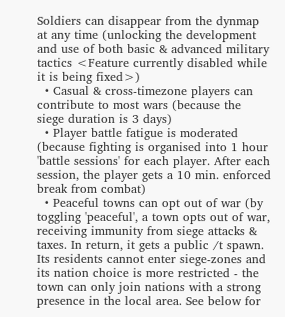Soldiers can disappear from the dynmap at any time (unlocking the development and use of both basic & advanced military tactics <Feature currently disabled while it is being fixed>)
  • Casual & cross-timezone players can contribute to most wars (because the siege duration is 3 days)
  • Player battle fatigue is moderated (because fighting is organised into 1 hour 'battle sessions' for each player. After each session, the player gets a 10 min. enforced break from combat)
  • Peaceful towns can opt out of war (by toggling 'peaceful', a town opts out of war, receiving immunity from siege attacks & taxes. In return, it gets a public /t spawn. Its residents cannot enter siege-zones and its nation choice is more restricted - the town can only join nations with a strong presence in the local area. See below for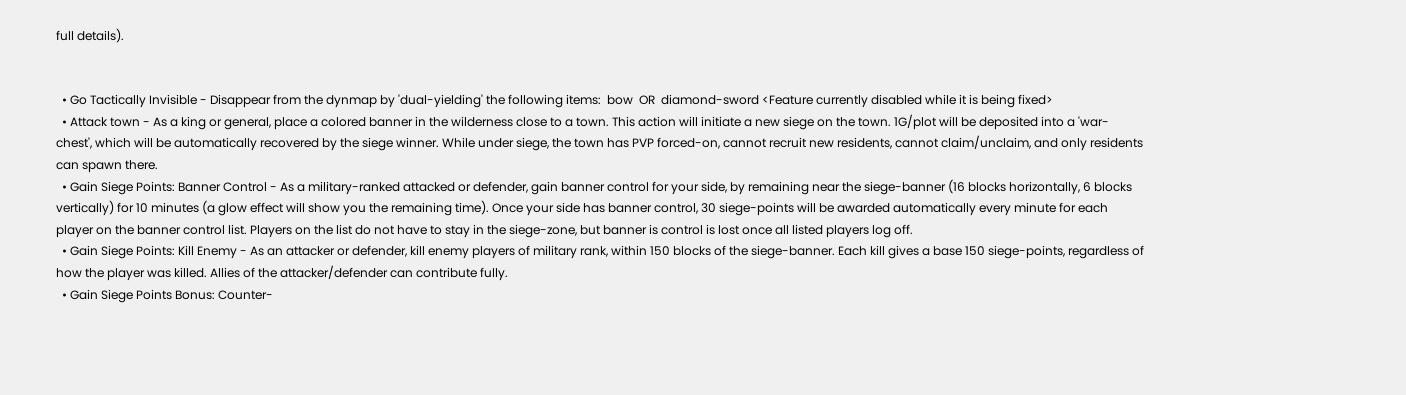full details).


  • Go Tactically Invisible - Disappear from the dynmap by 'dual-yielding' the following items:  bow  OR  diamond-sword <Feature currently disabled while it is being fixed>
  • Attack town - As a king or general, place a colored banner in the wilderness close to a town. This action will initiate a new siege on the town. 1G/plot will be deposited into a 'war-chest', which will be automatically recovered by the siege winner. While under siege, the town has PVP forced-on, cannot recruit new residents, cannot claim/unclaim, and only residents can spawn there.
  • Gain Siege Points: Banner Control - As a military-ranked attacked or defender, gain banner control for your side, by remaining near the siege-banner (16 blocks horizontally, 6 blocks vertically) for 10 minutes (a glow effect will show you the remaining time). Once your side has banner control, 30 siege-points will be awarded automatically every minute for each player on the banner control list. Players on the list do not have to stay in the siege-zone, but banner is control is lost once all listed players log off.
  • Gain Siege Points: Kill Enemy - As an attacker or defender, kill enemy players of military rank, within 150 blocks of the siege-banner. Each kill gives a base 150 siege-points, regardless of how the player was killed. Allies of the attacker/defender can contribute fully.
  • Gain Siege Points Bonus: Counter-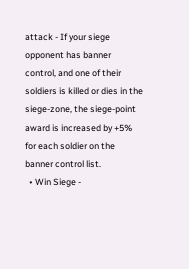attack - If your siege opponent has banner control, and one of their soldiers is killed or dies in the siege-zone, the siege-point award is increased by +5% for each soldier on the banner control list.
  • Win Siege -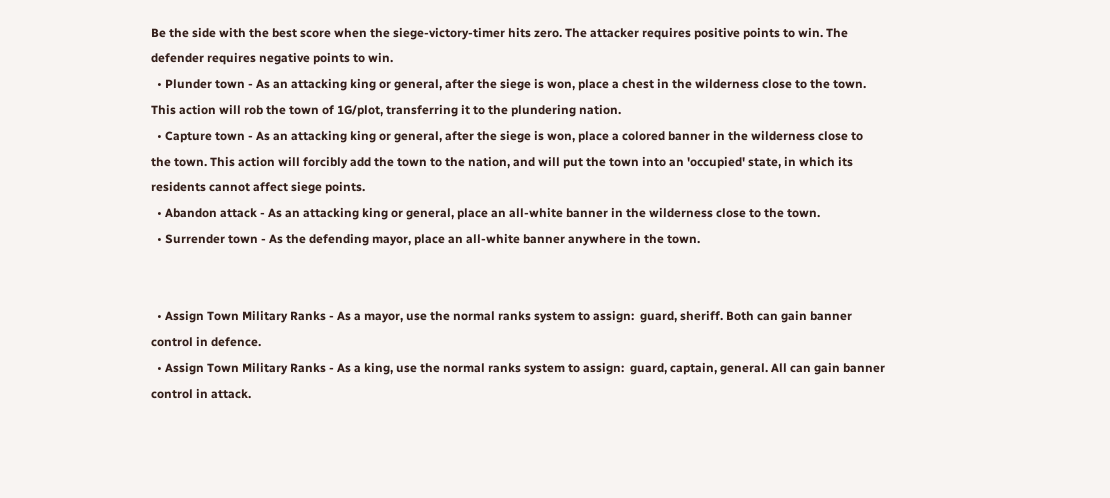Be the side with the best score when the siege-victory-timer hits zero. The attacker requires positive points to win. The defender requires negative points to win.
  • Plunder town - As an attacking king or general, after the siege is won, place a chest in the wilderness close to the town. This action will rob the town of 1G/plot, transferring it to the plundering nation.
  • Capture town - As an attacking king or general, after the siege is won, place a colored banner in the wilderness close to the town. This action will forcibly add the town to the nation, and will put the town into an 'occupied' state, in which its residents cannot affect siege points.
  • Abandon attack - As an attacking king or general, place an all-white banner in the wilderness close to the town.
  • Surrender town - As the defending mayor, place an all-white banner anywhere in the town.


  • Assign Town Military Ranks - As a mayor, use the normal ranks system to assign:  guard, sheriff. Both can gain banner control in defence.
  • Assign Town Military Ranks - As a king, use the normal ranks system to assign:  guard, captain, general. All can gain banner control in attack.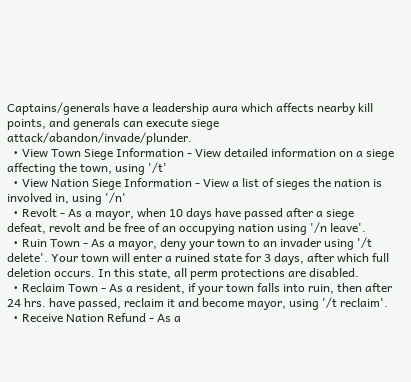Captains/generals have a leadership aura which affects nearby kill points, and generals can execute siege attack/abandon/invade/plunder.
  • View Town Siege Information - View detailed information on a siege affecting the town, using '/t'
  • View Nation Siege Information - View a list of sieges the nation is involved in, using '/n'
  • Revolt - As a mayor, when 10 days have passed after a siege defeat, revolt and be free of an occupying nation using '/n leave'.
  • Ruin Town - As a mayor, deny your town to an invader using '/t delete'. Your town will enter a ruined state for 3 days, after which full deletion occurs. In this state, all perm protections are disabled.
  • Reclaim Town - As a resident, if your town falls into ruin, then after 24 hrs. have passed, reclaim it and become mayor, using '/t reclaim'.
  • Receive Nation Refund - As a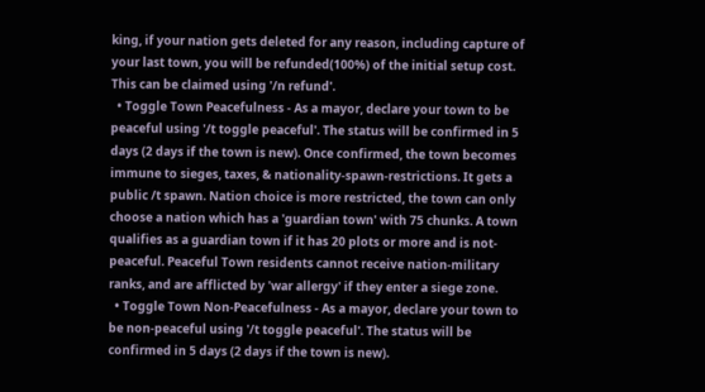king, if your nation gets deleted for any reason, including capture of your last town, you will be refunded(100%) of the initial setup cost. This can be claimed using '/n refund'.
  • Toggle Town Peacefulness - As a mayor, declare your town to be peaceful using '/t toggle peaceful'. The status will be confirmed in 5 days (2 days if the town is new). Once confirmed, the town becomes immune to sieges, taxes, & nationality-spawn-restrictions. It gets a public /t spawn. Nation choice is more restricted, the town can only choose a nation which has a 'guardian town' with 75 chunks. A town qualifies as a guardian town if it has 20 plots or more and is not-peaceful. Peaceful Town residents cannot receive nation-military ranks, and are afflicted by 'war allergy' if they enter a siege zone.
  • Toggle Town Non-Peacefulness - As a mayor, declare your town to be non-peaceful using '/t toggle peaceful'. The status will be confirmed in 5 days (2 days if the town is new).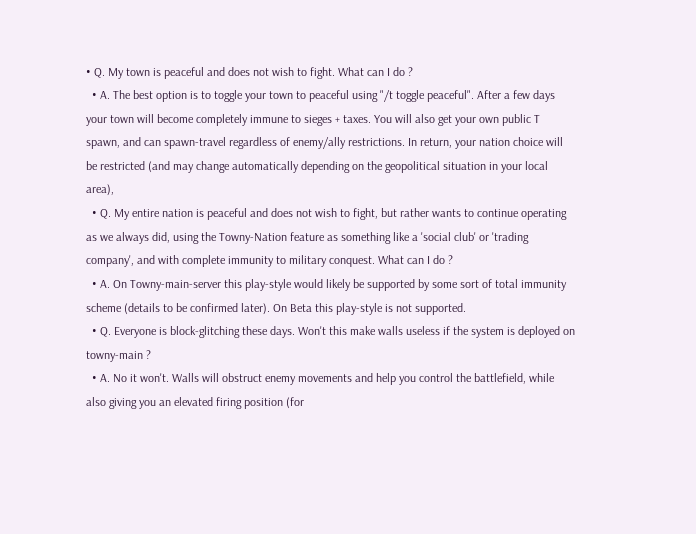• Q. My town is peaceful and does not wish to fight. What can I do ?
  • A. The best option is to toggle your town to peaceful using "/t toggle peaceful". After a few days your town will become completely immune to sieges + taxes. You will also get your own public T spawn, and can spawn-travel regardless of enemy/ally restrictions. In return, your nation choice will be restricted (and may change automatically depending on the geopolitical situation in your local area),
  • Q. My entire nation is peaceful and does not wish to fight, but rather wants to continue operating as we always did, using the Towny-Nation feature as something like a 'social club' or 'trading company', and with complete immunity to military conquest. What can I do ?
  • A. On Towny-main-server this play-style would likely be supported by some sort of total immunity scheme (details to be confirmed later). On Beta this play-style is not supported.
  • Q. Everyone is block-glitching these days. Won't this make walls useless if the system is deployed on towny-main ?
  • A. No it won't. Walls will obstruct enemy movements and help you control the battlefield, while also giving you an elevated firing position (for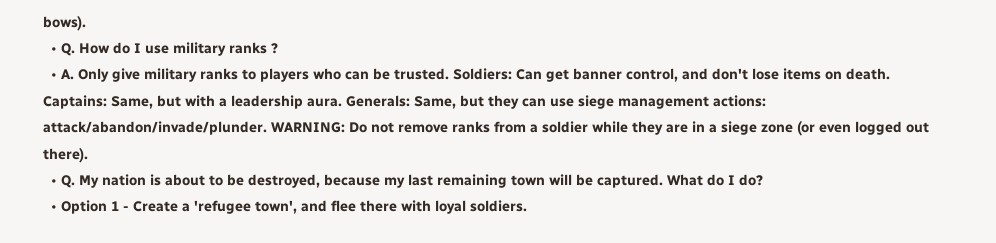bows).
  • Q. How do I use military ranks ?
  • A. Only give military ranks to players who can be trusted. Soldiers: Can get banner control, and don't lose items on death. Captains: Same, but with a leadership aura. Generals: Same, but they can use siege management actions: attack/abandon/invade/plunder. WARNING: Do not remove ranks from a soldier while they are in a siege zone (or even logged out there).
  • Q. My nation is about to be destroyed, because my last remaining town will be captured. What do I do?
  • Option 1 - Create a 'refugee town', and flee there with loyal soldiers.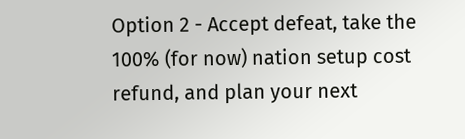Option 2 - Accept defeat, take the 100% (for now) nation setup cost refund, and plan your next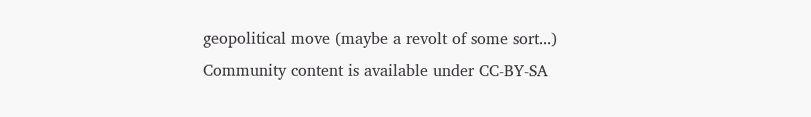geopolitical move (maybe a revolt of some sort...)
Community content is available under CC-BY-SA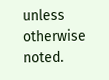unless otherwise noted.